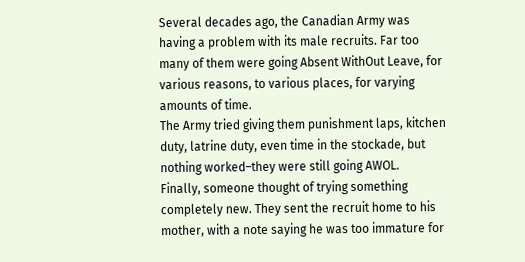Several decades ago, the Canadian Army was having a problem with its male recruits. Far too many of them were going Absent WithOut Leave, for various reasons, to various places, for varying amounts of time.
The Army tried giving them punishment laps, kitchen duty, latrine duty, even time in the stockade, but nothing worked–they were still going AWOL.
Finally, someone thought of trying something completely new. They sent the recruit home to his mother, with a note saying he was too immature for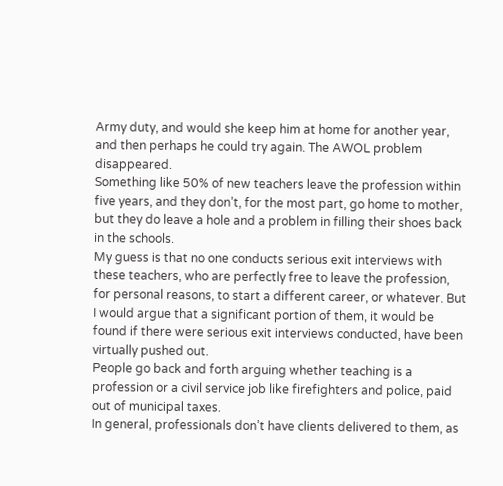Army duty, and would she keep him at home for another year, and then perhaps he could try again. The AWOL problem disappeared.
Something like 50% of new teachers leave the profession within five years, and they don’t, for the most part, go home to mother, but they do leave a hole and a problem in filling their shoes back in the schools.
My guess is that no one conducts serious exit interviews with these teachers, who are perfectly free to leave the profession, for personal reasons, to start a different career, or whatever. But I would argue that a significant portion of them, it would be found if there were serious exit interviews conducted, have been virtually pushed out.
People go back and forth arguing whether teaching is a profession or a civil service job like firefighters and police, paid out of municipal taxes.
In general, professionals don’t have clients delivered to them, as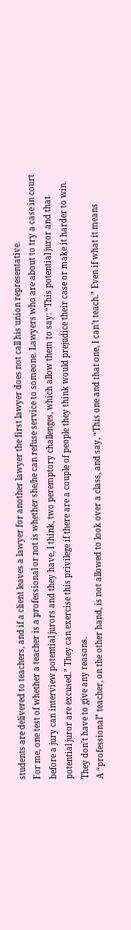students are delivered to teachers, and if a client leaves a lawyer for another lawyer the first lawyer does not call his union representative.
For me, one test of whether a teacher is a professional or not is whether she/he can refuse service to someone. Lawyers who are about to try a case in court before a jury can interview potential jurors and they have, I think, two peremptory challenges, which allow them to say: “This potential juror and that potential juror are excused.” They can exercise this privilege if there are a couple of people they think would prejudice their case or make it harder to win. They don’t have to give any reasons.
A “professional” teacher, on the other hand, is not allowed to look over a class, and say, “This one and that one, I can’t teach.” Even if what it means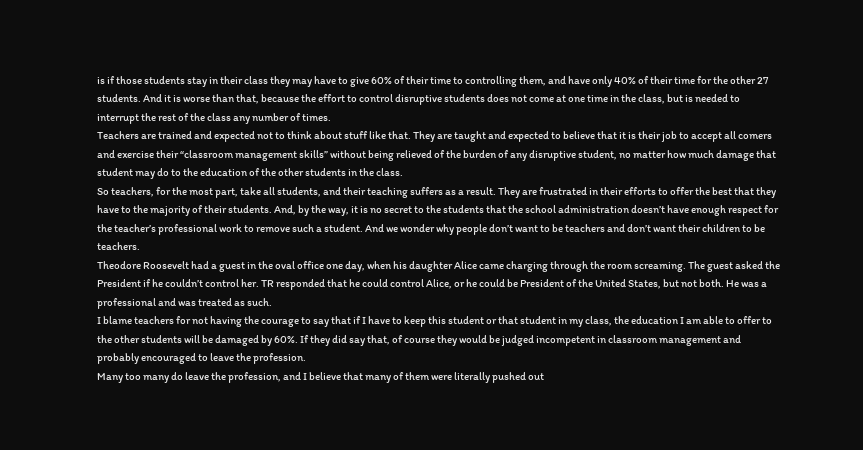is if those students stay in their class they may have to give 60% of their time to controlling them, and have only 40% of their time for the other 27 students. And it is worse than that, because the effort to control disruptive students does not come at one time in the class, but is needed to interrupt the rest of the class any number of times.
Teachers are trained and expected not to think about stuff like that. They are taught and expected to believe that it is their job to accept all comers and exercise their “classroom management skills” without being relieved of the burden of any disruptive student, no matter how much damage that student may do to the education of the other students in the class.
So teachers, for the most part, take all students, and their teaching suffers as a result. They are frustrated in their efforts to offer the best that they have to the majority of their students. And, by the way, it is no secret to the students that the school administration doesn’t have enough respect for the teacher’s professional work to remove such a student. And we wonder why people don’t want to be teachers and don’t want their children to be teachers.
Theodore Roosevelt had a guest in the oval office one day, when his daughter Alice came charging through the room screaming. The guest asked the President if he couldn’t control her. TR responded that he could control Alice, or he could be President of the United States, but not both. He was a professional and was treated as such.
I blame teachers for not having the courage to say that if I have to keep this student or that student in my class, the education I am able to offer to the other students will be damaged by 60%. If they did say that, of course they would be judged incompetent in classroom management and probably encouraged to leave the profession.
Many too many do leave the profession, and I believe that many of them were literally pushed out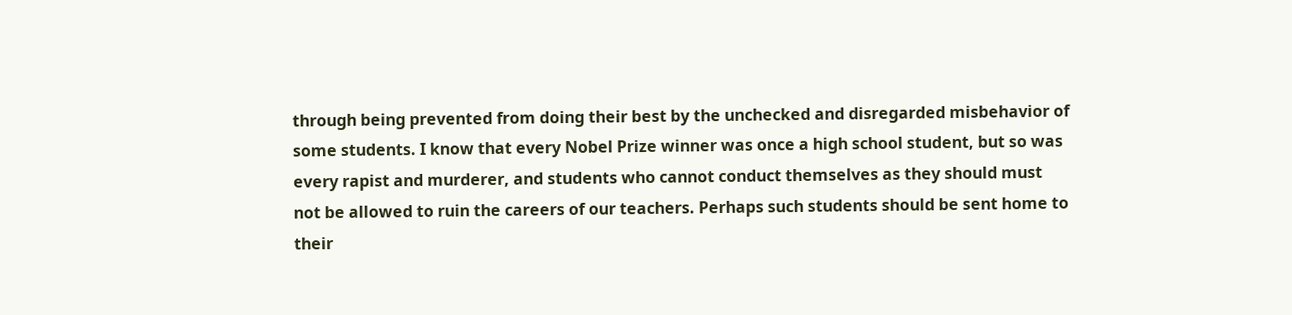through being prevented from doing their best by the unchecked and disregarded misbehavior of some students. I know that every Nobel Prize winner was once a high school student, but so was every rapist and murderer, and students who cannot conduct themselves as they should must not be allowed to ruin the careers of our teachers. Perhaps such students should be sent home to their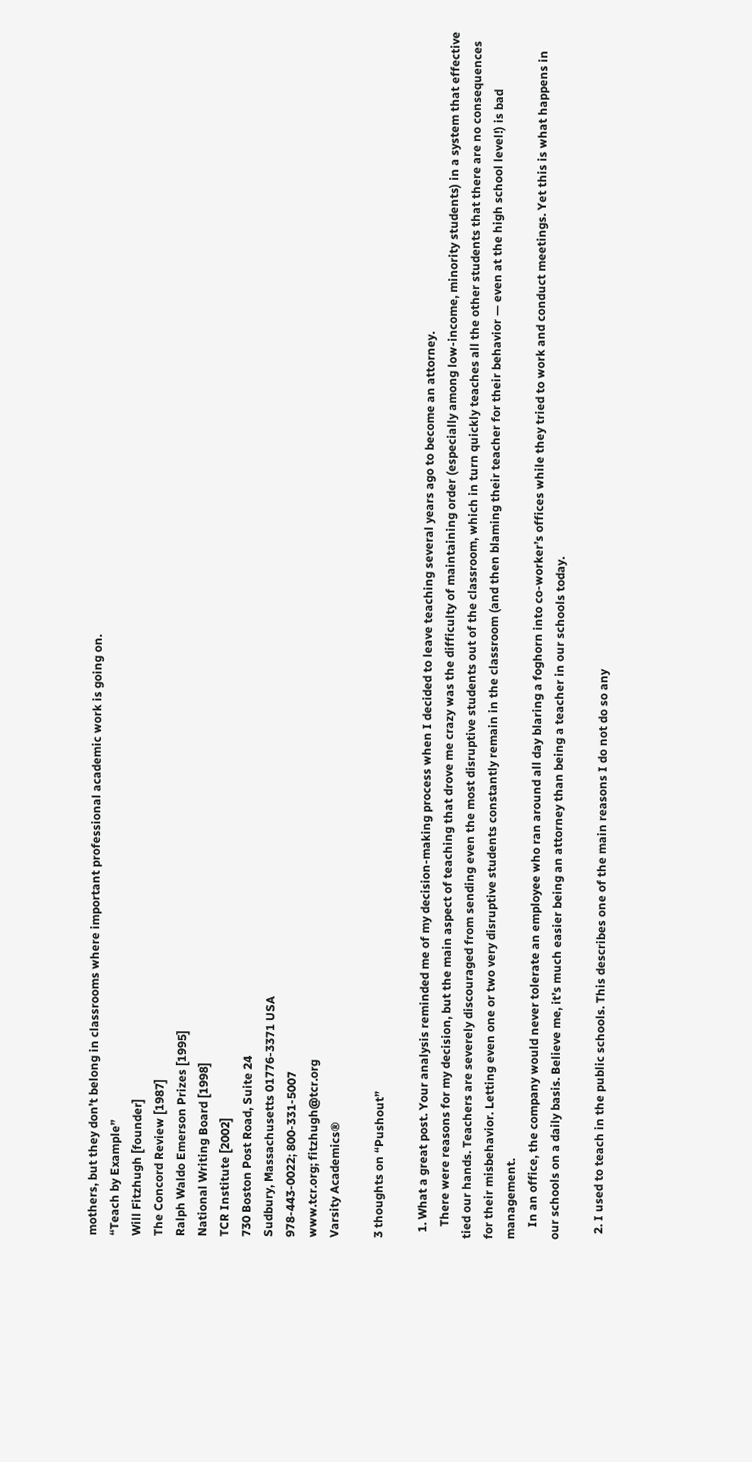mothers, but they don’t belong in classrooms where important professional academic work is going on.
“Teach by Example”
Will Fitzhugh [founder]
The Concord Review [1987]
Ralph Waldo Emerson Prizes [1995]
National Writing Board [1998]
TCR Institute [2002]
730 Boston Post Road, Suite 24
Sudbury, Massachusetts 01776-3371 USA
978-443-0022; 800-331-5007
www.tcr.org; fitzhugh@tcr.org
Varsity Academics®

3 thoughts on “Pushout”

  1. What a great post. Your analysis reminded me of my decision-making process when I decided to leave teaching several years ago to become an attorney.
    There were reasons for my decision, but the main aspect of teaching that drove me crazy was the difficulty of maintaining order (especially among low-income, minority students) in a system that effective tied our hands. Teachers are severely discouraged from sending even the most disruptive students out of the classroom, which in turn quickly teaches all the other students that there are no consequences for their misbehavior. Letting even one or two very disruptive students constantly remain in the classroom (and then blaming their teacher for their behavior — even at the high school level!) is bad management.
    In an office, the company would never tolerate an employee who ran around all day blaring a foghorn into co-worker’s offices while they tried to work and conduct meetings. Yet this is what happens in our schools on a daily basis. Believe me, it’s much easier being an attorney than being a teacher in our schools today.

  2. I used to teach in the public schools. This describes one of the main reasons I do not do so any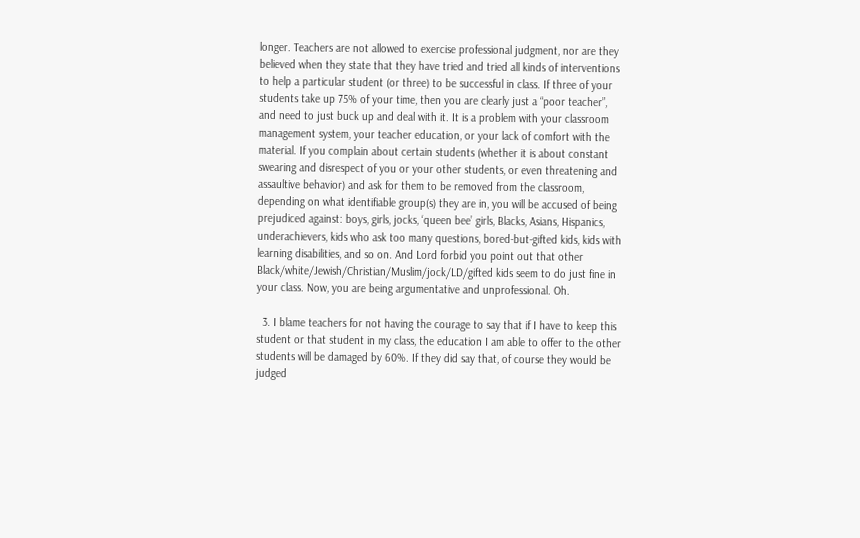longer. Teachers are not allowed to exercise professional judgment, nor are they believed when they state that they have tried and tried all kinds of interventions to help a particular student (or three) to be successful in class. If three of your students take up 75% of your time, then you are clearly just a “poor teacher”, and need to just buck up and deal with it. It is a problem with your classroom management system, your teacher education, or your lack of comfort with the material. If you complain about certain students (whether it is about constant swearing and disrespect of you or your other students, or even threatening and assaultive behavior) and ask for them to be removed from the classroom, depending on what identifiable group(s) they are in, you will be accused of being prejudiced against: boys, girls, jocks, ‘queen bee’ girls, Blacks, Asians, Hispanics, underachievers, kids who ask too many questions, bored-but-gifted kids, kids with learning disabilities, and so on. And Lord forbid you point out that other Black/white/Jewish/Christian/Muslim/jock/LD/gifted kids seem to do just fine in your class. Now, you are being argumentative and unprofessional. Oh.

  3. I blame teachers for not having the courage to say that if I have to keep this student or that student in my class, the education I am able to offer to the other students will be damaged by 60%. If they did say that, of course they would be judged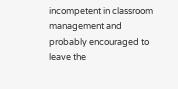incompetent in classroom management and probably encouraged to leave the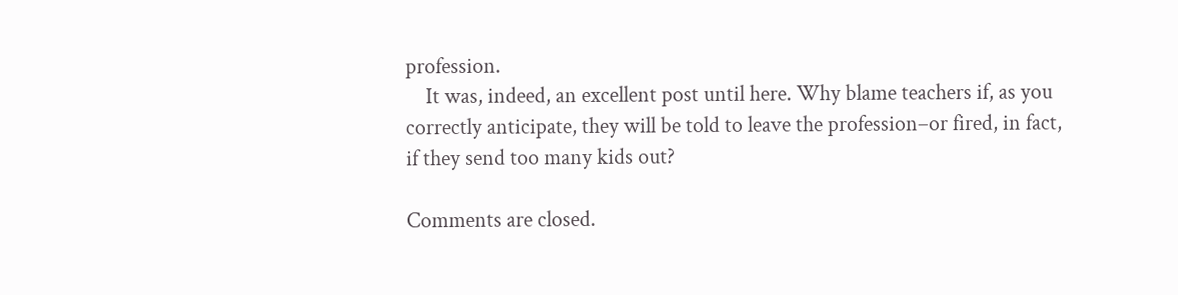profession.
    It was, indeed, an excellent post until here. Why blame teachers if, as you correctly anticipate, they will be told to leave the profession–or fired, in fact, if they send too many kids out?

Comments are closed.